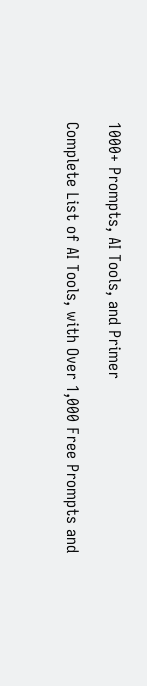1000+ Prompts, AI Tools, and Primer

Complete List of AI Tools, with Over 1,000 Free Prompts and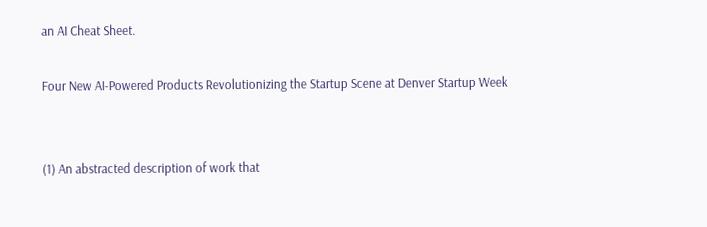an AI Cheat Sheet.

Four New AI-Powered Products Revolutionizing the Startup Scene at Denver Startup Week


(1) An abstracted description of work that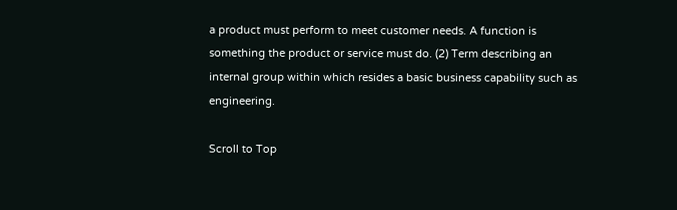a product must perform to meet customer needs. A function is something the product or service must do. (2) Term describing an internal group within which resides a basic business capability such as engineering.

Scroll to Top